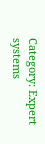Category: Expert systems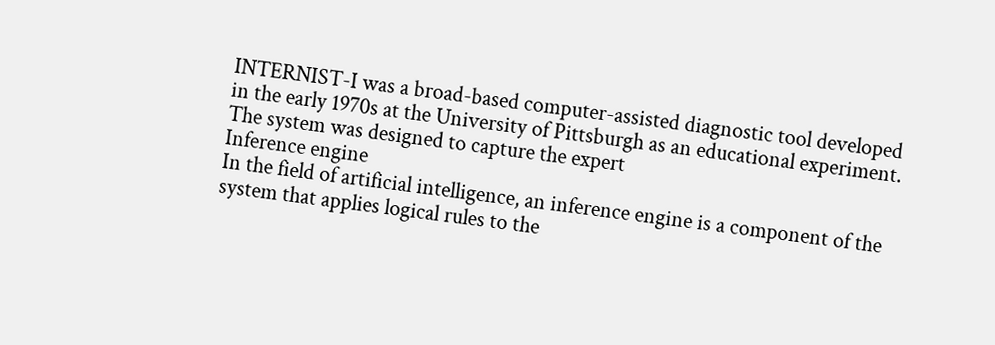INTERNIST-I was a broad-based computer-assisted diagnostic tool developed in the early 1970s at the University of Pittsburgh as an educational experiment. The system was designed to capture the expert
Inference engine
In the field of artificial intelligence, an inference engine is a component of the system that applies logical rules to the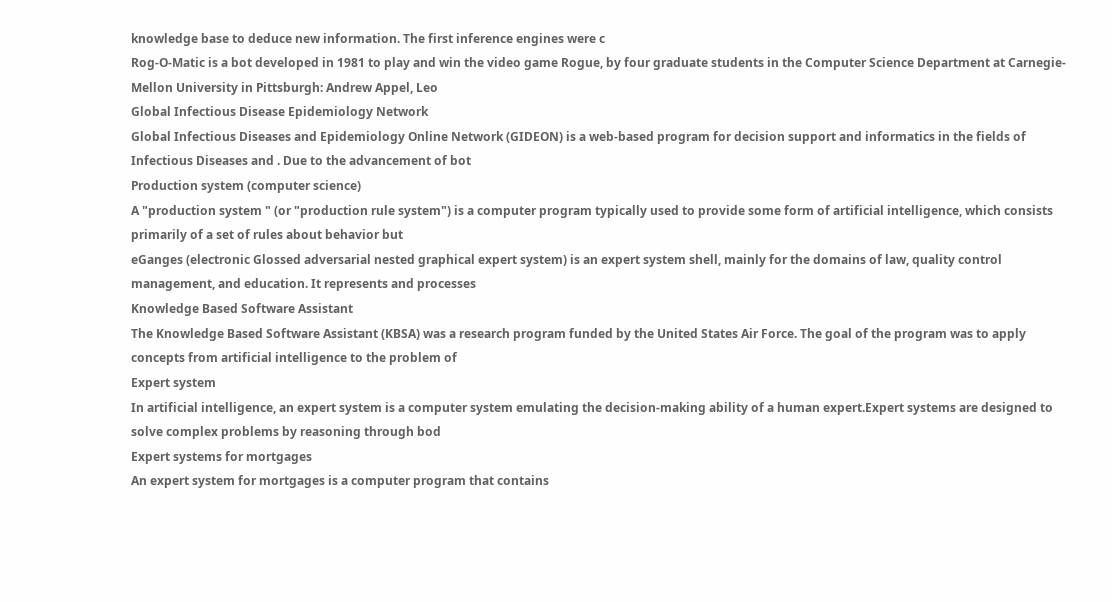knowledge base to deduce new information. The first inference engines were c
Rog-O-Matic is a bot developed in 1981 to play and win the video game Rogue, by four graduate students in the Computer Science Department at Carnegie-Mellon University in Pittsburgh: Andrew Appel, Leo
Global Infectious Disease Epidemiology Network
Global Infectious Diseases and Epidemiology Online Network (GIDEON) is a web-based program for decision support and informatics in the fields of Infectious Diseases and . Due to the advancement of bot
Production system (computer science)
A "production system " (or "production rule system") is a computer program typically used to provide some form of artificial intelligence, which consists primarily of a set of rules about behavior but
eGanges (electronic Glossed adversarial nested graphical expert system) is an expert system shell, mainly for the domains of law, quality control management, and education. It represents and processes
Knowledge Based Software Assistant
The Knowledge Based Software Assistant (KBSA) was a research program funded by the United States Air Force. The goal of the program was to apply concepts from artificial intelligence to the problem of
Expert system
In artificial intelligence, an expert system is a computer system emulating the decision-making ability of a human expert.Expert systems are designed to solve complex problems by reasoning through bod
Expert systems for mortgages
An expert system for mortgages is a computer program that contains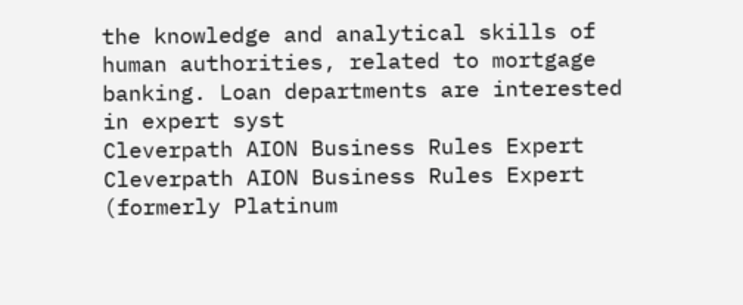the knowledge and analytical skills of human authorities, related to mortgage banking. Loan departments are interested in expert syst
Cleverpath AION Business Rules Expert
Cleverpath AION Business Rules Expert (formerly Platinum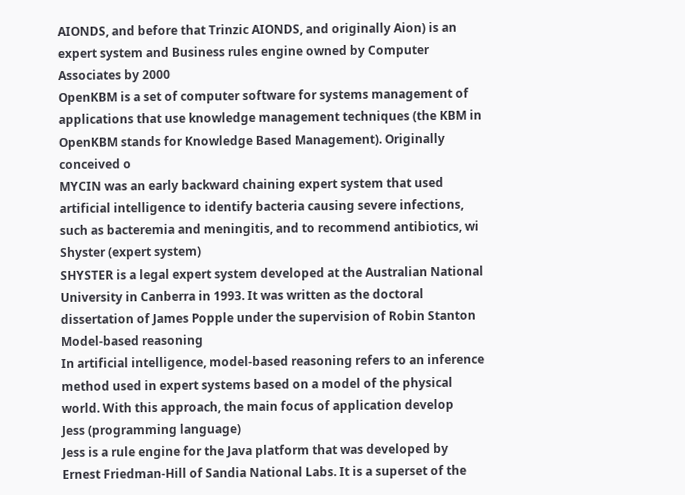AIONDS, and before that Trinzic AIONDS, and originally Aion) is an expert system and Business rules engine owned by Computer Associates by 2000
OpenKBM is a set of computer software for systems management of applications that use knowledge management techniques (the KBM in OpenKBM stands for Knowledge Based Management). Originally conceived o
MYCIN was an early backward chaining expert system that used artificial intelligence to identify bacteria causing severe infections, such as bacteremia and meningitis, and to recommend antibiotics, wi
Shyster (expert system)
SHYSTER is a legal expert system developed at the Australian National University in Canberra in 1993. It was written as the doctoral dissertation of James Popple under the supervision of Robin Stanton
Model-based reasoning
In artificial intelligence, model-based reasoning refers to an inference method used in expert systems based on a model of the physical world. With this approach, the main focus of application develop
Jess (programming language)
Jess is a rule engine for the Java platform that was developed by Ernest Friedman-Hill of Sandia National Labs. It is a superset of the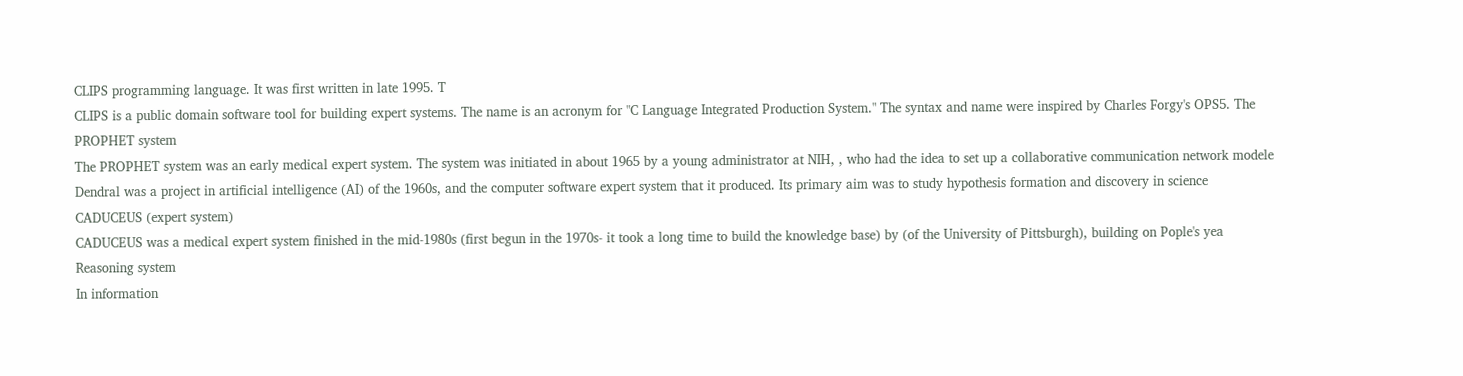CLIPS programming language. It was first written in late 1995. T
CLIPS is a public domain software tool for building expert systems. The name is an acronym for "C Language Integrated Production System." The syntax and name were inspired by Charles Forgy's OPS5. The
PROPHET system
The PROPHET system was an early medical expert system. The system was initiated in about 1965 by a young administrator at NIH, , who had the idea to set up a collaborative communication network modele
Dendral was a project in artificial intelligence (AI) of the 1960s, and the computer software expert system that it produced. Its primary aim was to study hypothesis formation and discovery in science
CADUCEUS (expert system)
CADUCEUS was a medical expert system finished in the mid-1980s (first begun in the 1970s- it took a long time to build the knowledge base) by (of the University of Pittsburgh), building on Pople's yea
Reasoning system
In information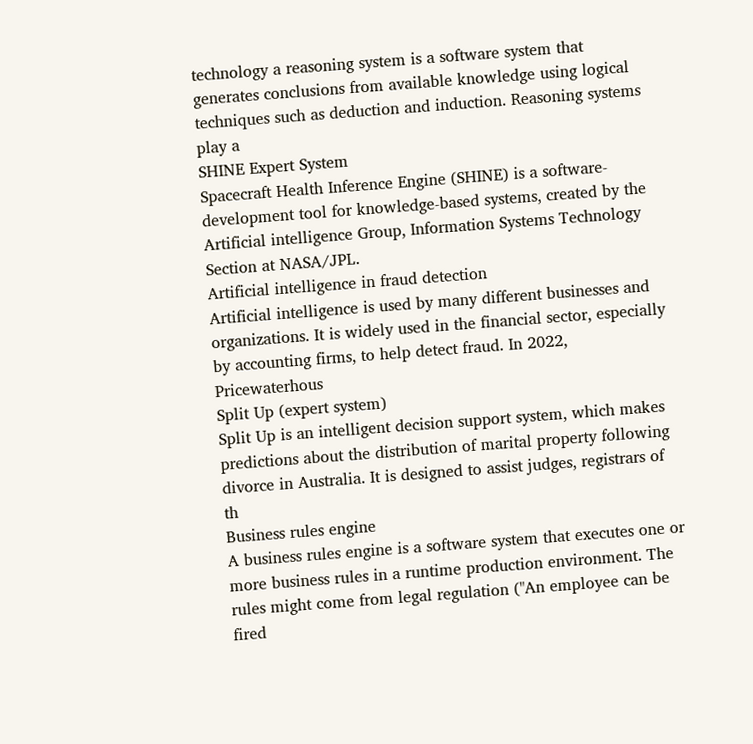technology a reasoning system is a software system that generates conclusions from available knowledge using logical techniques such as deduction and induction. Reasoning systems play a
SHINE Expert System
Spacecraft Health Inference Engine (SHINE) is a software-development tool for knowledge-based systems, created by the Artificial intelligence Group, Information Systems Technology Section at NASA/JPL.
Artificial intelligence in fraud detection
Artificial intelligence is used by many different businesses and organizations. It is widely used in the financial sector, especially by accounting firms, to help detect fraud. In 2022, Pricewaterhous
Split Up (expert system)
Split Up is an intelligent decision support system, which makes predictions about the distribution of marital property following divorce in Australia. It is designed to assist judges, registrars of th
Business rules engine
A business rules engine is a software system that executes one or more business rules in a runtime production environment. The rules might come from legal regulation ("An employee can be fired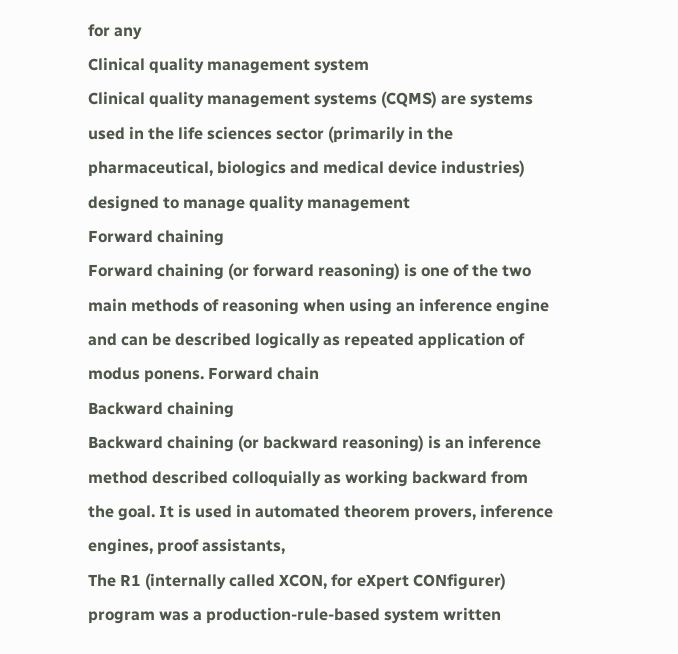for any
Clinical quality management system
Clinical quality management systems (CQMS) are systems used in the life sciences sector (primarily in the pharmaceutical, biologics and medical device industries) designed to manage quality management
Forward chaining
Forward chaining (or forward reasoning) is one of the two main methods of reasoning when using an inference engine and can be described logically as repeated application of modus ponens. Forward chain
Backward chaining
Backward chaining (or backward reasoning) is an inference method described colloquially as working backward from the goal. It is used in automated theorem provers, inference engines, proof assistants,
The R1 (internally called XCON, for eXpert CONfigurer) program was a production-rule-based system written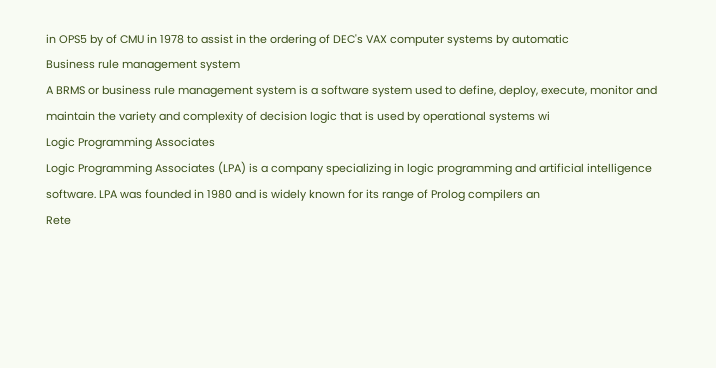in OPS5 by of CMU in 1978 to assist in the ordering of DEC's VAX computer systems by automatic
Business rule management system
A BRMS or business rule management system is a software system used to define, deploy, execute, monitor and maintain the variety and complexity of decision logic that is used by operational systems wi
Logic Programming Associates
Logic Programming Associates (LPA) is a company specializing in logic programming and artificial intelligence software. LPA was founded in 1980 and is widely known for its range of Prolog compilers an
Rete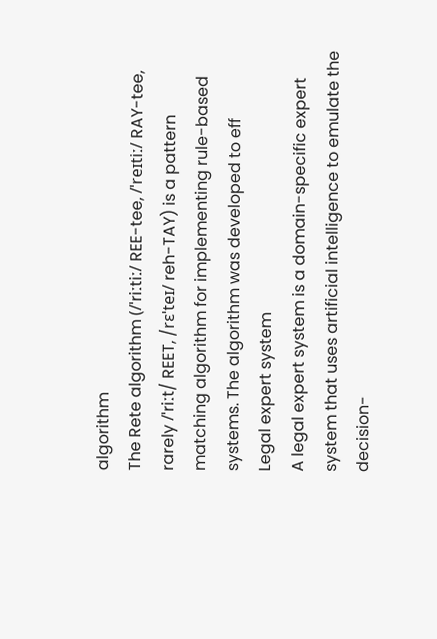algorithm
The Rete algorithm (/ˈriːtiː/ REE-tee, /ˈreɪtiː/ RAY-tee, rarely /ˈriːt/ REET, /rɛˈteɪ/ reh-TAY) is a pattern matching algorithm for implementing rule-based systems. The algorithm was developed to eff
Legal expert system
A legal expert system is a domain-specific expert system that uses artificial intelligence to emulate the decision-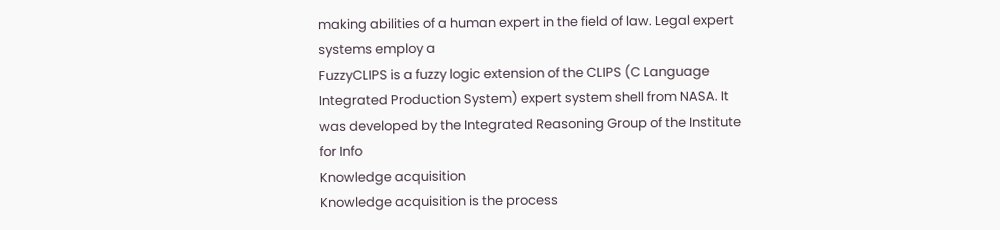making abilities of a human expert in the field of law. Legal expert systems employ a
FuzzyCLIPS is a fuzzy logic extension of the CLIPS (C Language Integrated Production System) expert system shell from NASA. It was developed by the Integrated Reasoning Group of the Institute for Info
Knowledge acquisition
Knowledge acquisition is the process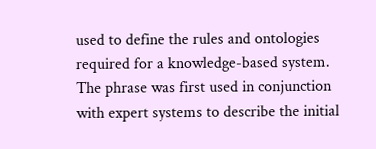used to define the rules and ontologies required for a knowledge-based system. The phrase was first used in conjunction with expert systems to describe the initial